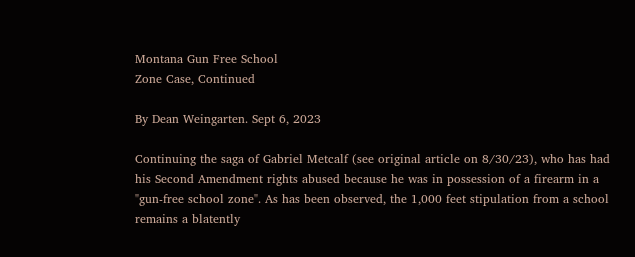Montana Gun Free School
Zone Case, Continued

By Dean Weingarten. Sept 6, 2023

Continuing the saga of Gabriel Metcalf (see original article on 8/30/23), who has had his Second Amendment rights abused because he was in possession of a firearm in a "gun-free school zone". As has been observed, the 1,000 feet stipulation from a school remains a blatently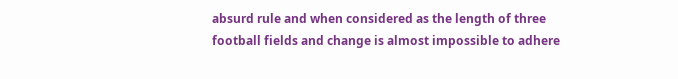absurd rule and when considered as the length of three football fields and change is almost impossible to adhere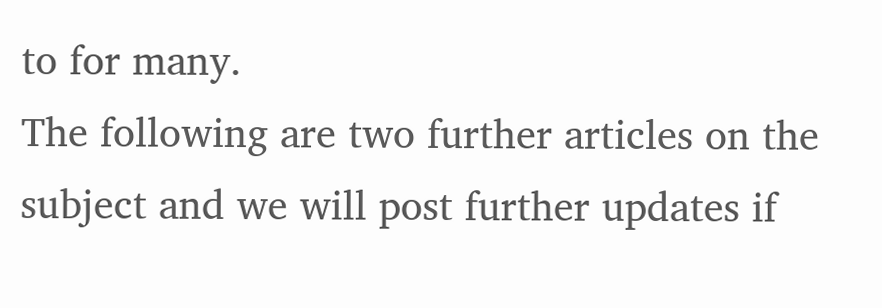to for many.
The following are two further articles on the subject and we will post further updates if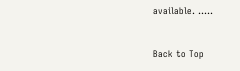available. .....


Back to Top